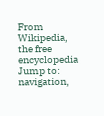From Wikipedia, the free encyclopedia
Jump to: navigation,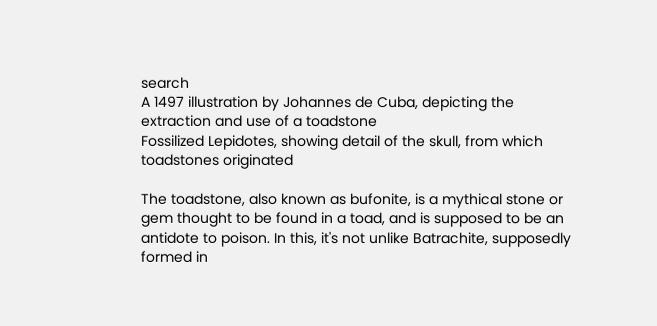search
A 1497 illustration by Johannes de Cuba, depicting the extraction and use of a toadstone
Fossilized Lepidotes, showing detail of the skull, from which toadstones originated

The toadstone, also known as bufonite, is a mythical stone or gem thought to be found in a toad, and is supposed to be an antidote to poison. In this, it's not unlike Batrachite, supposedly formed in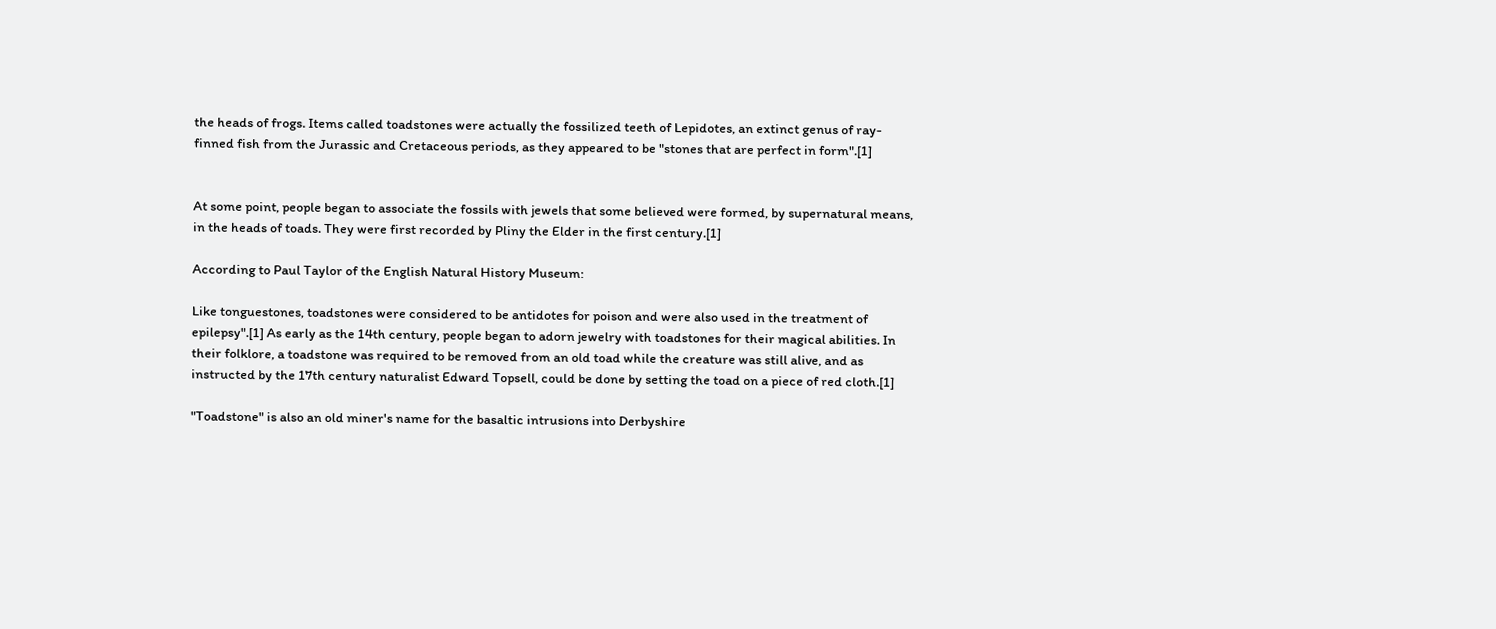the heads of frogs. Items called toadstones were actually the fossilized teeth of Lepidotes, an extinct genus of ray-finned fish from the Jurassic and Cretaceous periods, as they appeared to be "stones that are perfect in form".[1]


At some point, people began to associate the fossils with jewels that some believed were formed, by supernatural means, in the heads of toads. They were first recorded by Pliny the Elder in the first century.[1]

According to Paul Taylor of the English Natural History Museum:

Like tonguestones, toadstones were considered to be antidotes for poison and were also used in the treatment of epilepsy".[1] As early as the 14th century, people began to adorn jewelry with toadstones for their magical abilities. In their folklore, a toadstone was required to be removed from an old toad while the creature was still alive, and as instructed by the 17th century naturalist Edward Topsell, could be done by setting the toad on a piece of red cloth.[1]

"Toadstone" is also an old miner's name for the basaltic intrusions into Derbyshire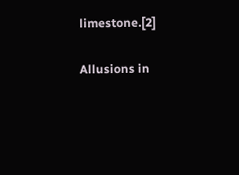limestone.[2]

Allusions in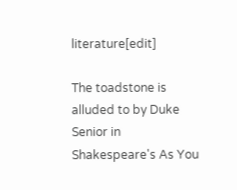literature[edit]

The toadstone is alluded to by Duke Senior in Shakespeare's As You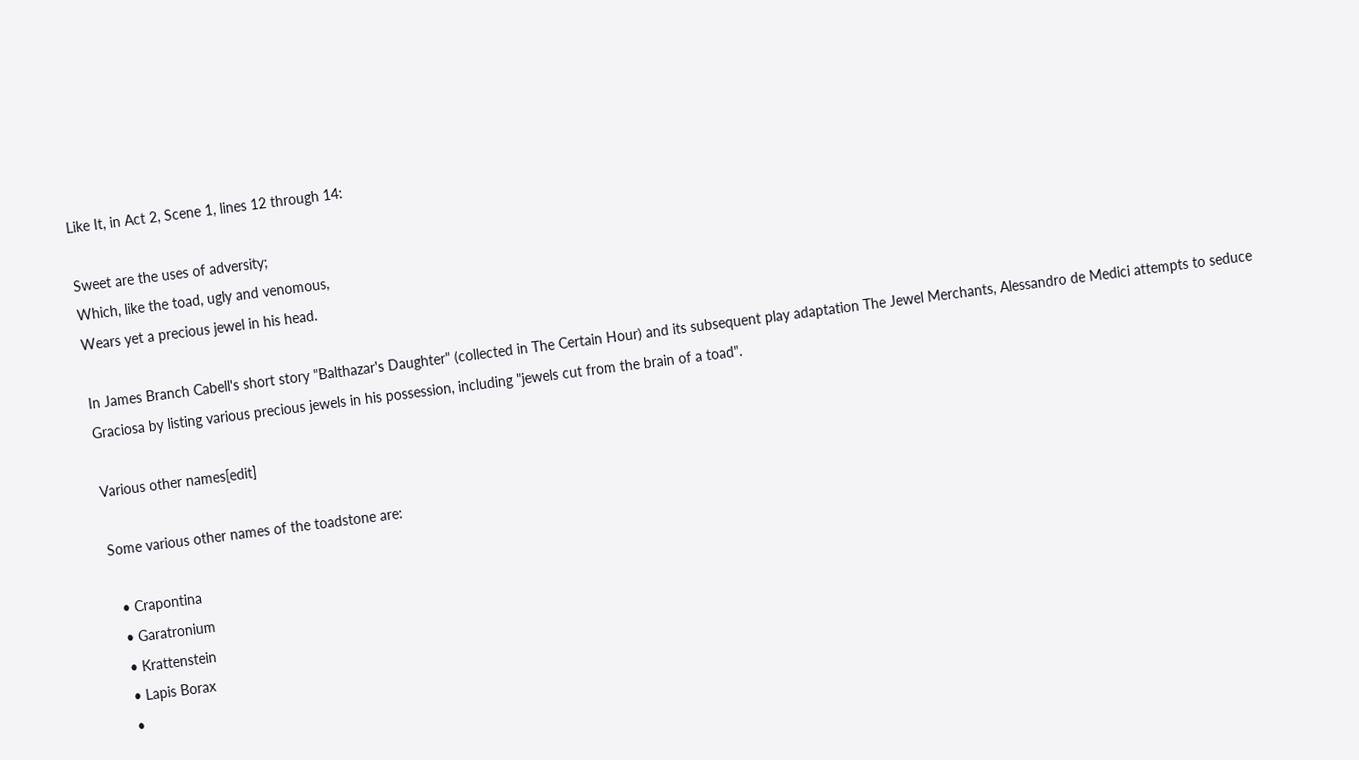Like It, in Act 2, Scene 1, lines 12 through 14:

Sweet are the uses of adversity;
Which, like the toad, ugly and venomous,
Wears yet a precious jewel in his head.

In James Branch Cabell's short story "Balthazar's Daughter" (collected in The Certain Hour) and its subsequent play adaptation The Jewel Merchants, Alessandro de Medici attempts to seduce Graciosa by listing various precious jewels in his possession, including "jewels cut from the brain of a toad".

Various other names[edit]

Some various other names of the toadstone are:

  • Crapontina
  • Garatronium
  • Krattenstein
  • Lapis Borax
  •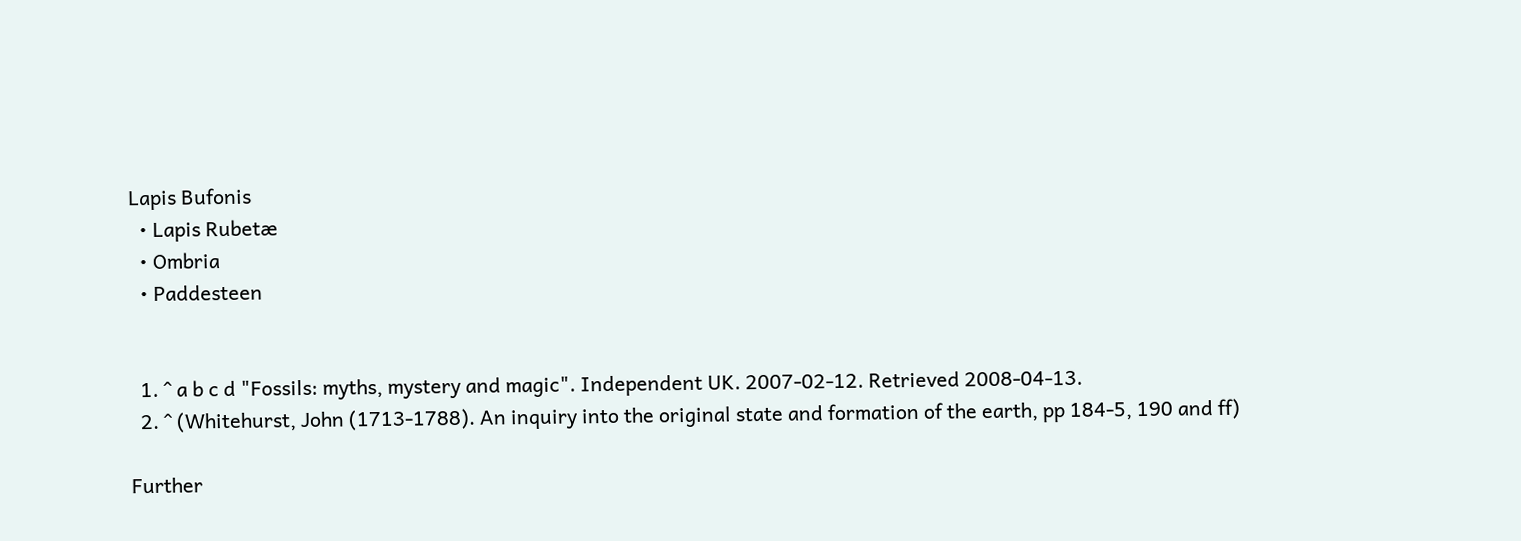Lapis Bufonis
  • Lapis Rubetæ
  • Ombria
  • Paddesteen


  1. ^ a b c d "Fossils: myths, mystery and magic". Independent UK. 2007-02-12. Retrieved 2008-04-13.
  2. ^ (Whitehurst, John (1713-1788). An inquiry into the original state and formation of the earth, pp 184-5, 190 and ff)

Further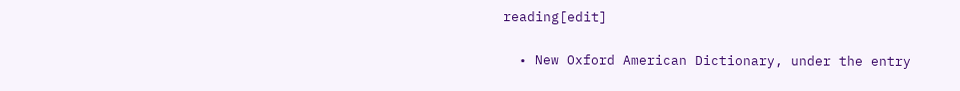reading[edit]

  • New Oxford American Dictionary, under the entry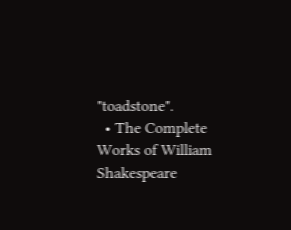"toadstone".
  • The Complete Works of William Shakespeare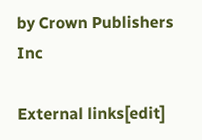by Crown Publishers Inc

External links[edit]